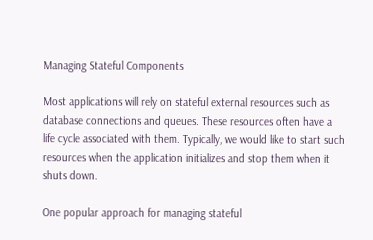Managing Stateful Components

Most applications will rely on stateful external resources such as database connections and queues. These resources often have a life cycle associated with them. Typically, we would like to start such resources when the application initializes and stop them when it shuts down.

One popular approach for managing stateful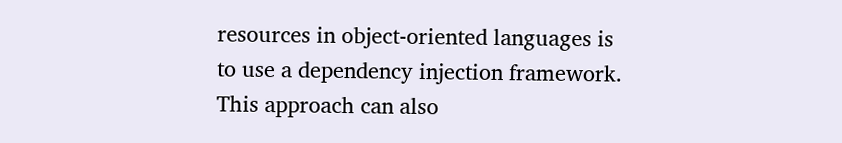resources in object-oriented languages is to use a dependency injection framework. This approach can also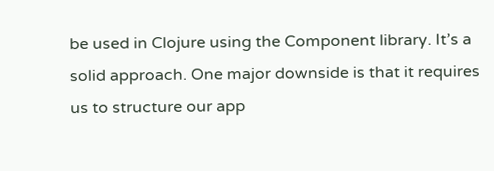be used in Clojure using the Component library. It’s a solid approach. One major downside is that it requires us to structure our app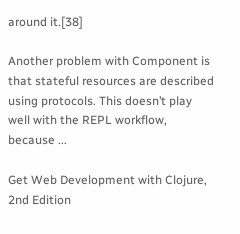around it.[38]

Another problem with Component is that stateful resources are described using protocols. This doesn’t play well with the REPL workflow, because ...

Get Web Development with Clojure, 2nd Edition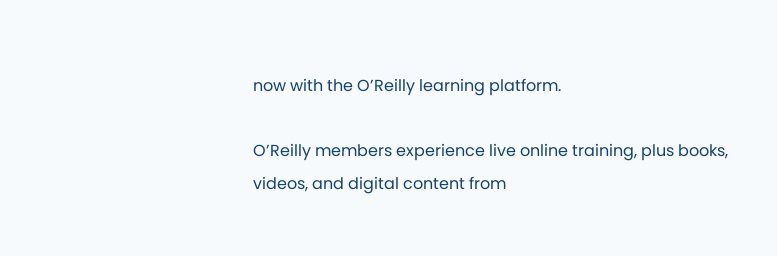now with the O’Reilly learning platform.

O’Reilly members experience live online training, plus books, videos, and digital content from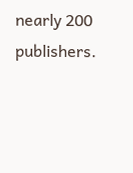nearly 200 publishers.